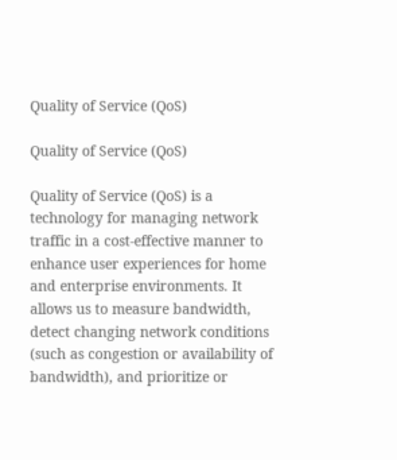Quality of Service (QoS)

Quality of Service (QoS)

Quality of Service (QoS) is a technology for managing network traffic in a cost-effective manner to enhance user experiences for home and enterprise environments. It allows us to measure bandwidth, detect changing network conditions (such as congestion or availability of bandwidth), and prioritize or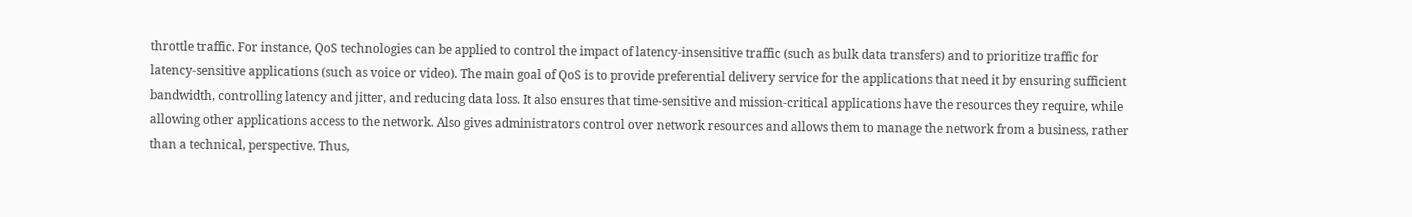throttle traffic. For instance, QoS technologies can be applied to control the impact of latency-insensitive traffic (such as bulk data transfers) and to prioritize traffic for latency-sensitive applications (such as voice or video). The main goal of QoS is to provide preferential delivery service for the applications that need it by ensuring sufficient bandwidth, controlling latency and jitter, and reducing data loss. It also ensures that time-sensitive and mission-critical applications have the resources they require, while allowing other applications access to the network. Also gives administrators control over network resources and allows them to manage the network from a business, rather than a technical, perspective. Thus,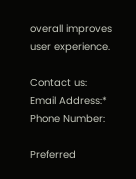overall improves user experience.

Contact us:
Email Address:*
Phone Number:

Preferred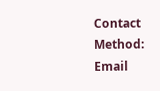Contact Method:
Email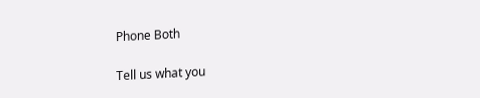Phone Both

Tell us what you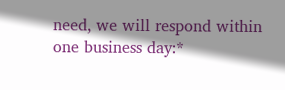need, we will respond within one business day:*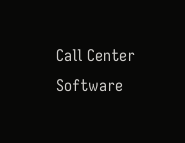Call Center Software